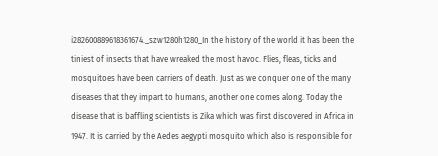i282600889618361674._szw1280h1280_In the history of the world it has been the tiniest of insects that have wreaked the most havoc. Flies, fleas, ticks and mosquitoes have been carriers of death. Just as we conquer one of the many diseases that they impart to humans, another one comes along. Today the disease that is baffling scientists is Zika which was first discovered in Africa in 1947. It is carried by the Aedes aegypti mosquito which also is responsible for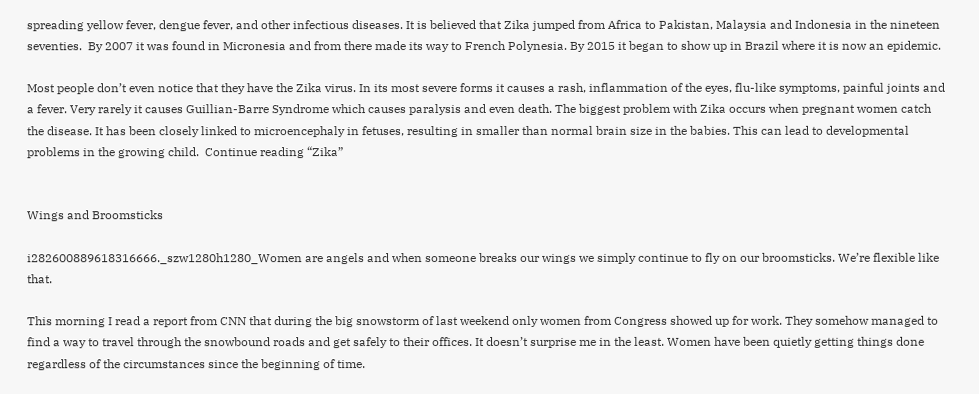spreading yellow fever, dengue fever, and other infectious diseases. It is believed that Zika jumped from Africa to Pakistan, Malaysia and Indonesia in the nineteen seventies.  By 2007 it was found in Micronesia and from there made its way to French Polynesia. By 2015 it began to show up in Brazil where it is now an epidemic.

Most people don’t even notice that they have the Zika virus. In its most severe forms it causes a rash, inflammation of the eyes, flu-like symptoms, painful joints and a fever. Very rarely it causes Guillian-Barre Syndrome which causes paralysis and even death. The biggest problem with Zika occurs when pregnant women catch the disease. It has been closely linked to microencephaly in fetuses, resulting in smaller than normal brain size in the babies. This can lead to developmental problems in the growing child.  Continue reading “Zika”


Wings and Broomsticks

i282600889618316666._szw1280h1280_Women are angels and when someone breaks our wings we simply continue to fly on our broomsticks. We’re flexible like that.

This morning I read a report from CNN that during the big snowstorm of last weekend only women from Congress showed up for work. They somehow managed to find a way to travel through the snowbound roads and get safely to their offices. It doesn’t surprise me in the least. Women have been quietly getting things done regardless of the circumstances since the beginning of time.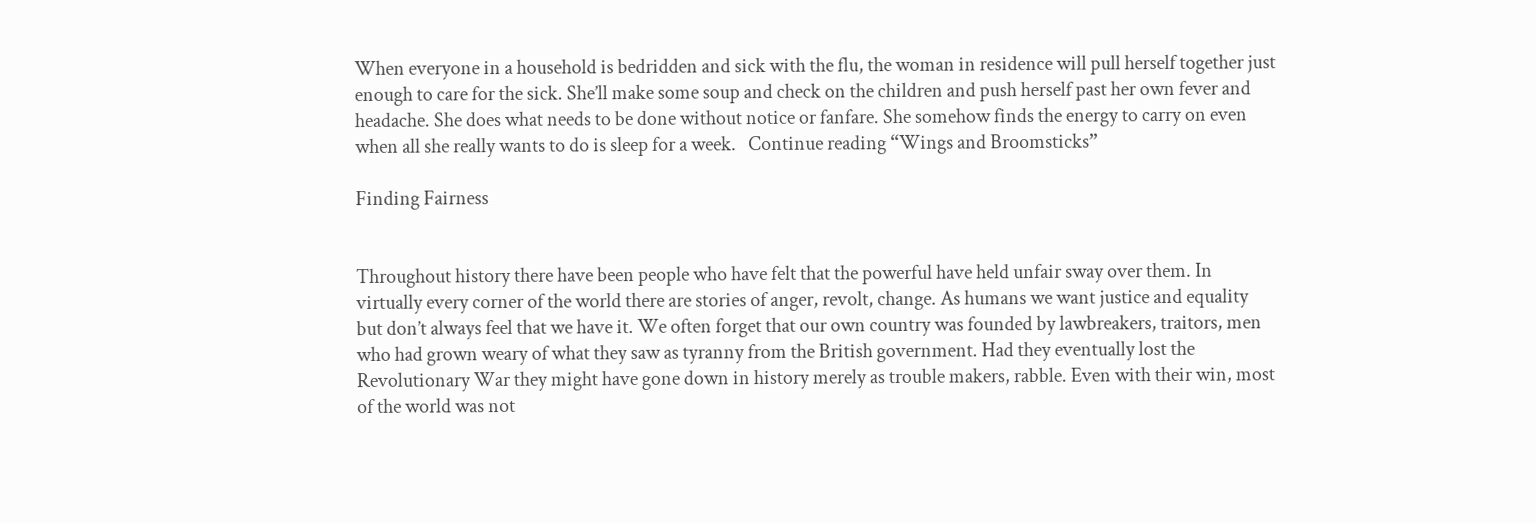When everyone in a household is bedridden and sick with the flu, the woman in residence will pull herself together just enough to care for the sick. She’ll make some soup and check on the children and push herself past her own fever and headache. She does what needs to be done without notice or fanfare. She somehow finds the energy to carry on even when all she really wants to do is sleep for a week.   Continue reading “Wings and Broomsticks”

Finding Fairness


Throughout history there have been people who have felt that the powerful have held unfair sway over them. In virtually every corner of the world there are stories of anger, revolt, change. As humans we want justice and equality but don’t always feel that we have it. We often forget that our own country was founded by lawbreakers, traitors, men who had grown weary of what they saw as tyranny from the British government. Had they eventually lost the Revolutionary War they might have gone down in history merely as trouble makers, rabble. Even with their win, most of the world was not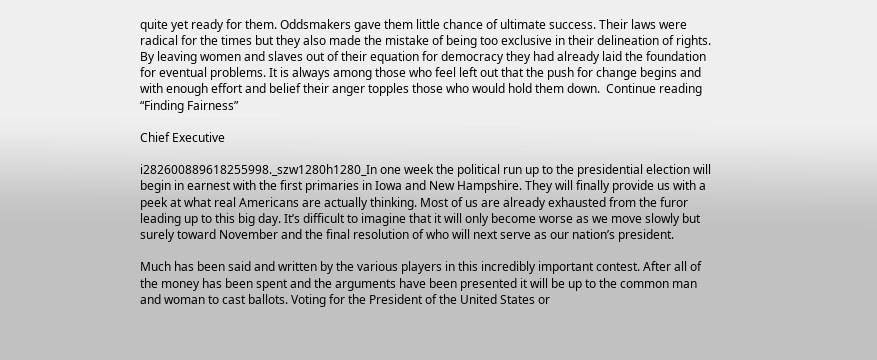quite yet ready for them. Oddsmakers gave them little chance of ultimate success. Their laws were radical for the times but they also made the mistake of being too exclusive in their delineation of rights. By leaving women and slaves out of their equation for democracy they had already laid the foundation for eventual problems. It is always among those who feel left out that the push for change begins and with enough effort and belief their anger topples those who would hold them down.  Continue reading “Finding Fairness”

Chief Executive

i282600889618255998._szw1280h1280_In one week the political run up to the presidential election will begin in earnest with the first primaries in Iowa and New Hampshire. They will finally provide us with a peek at what real Americans are actually thinking. Most of us are already exhausted from the furor leading up to this big day. It’s difficult to imagine that it will only become worse as we move slowly but surely toward November and the final resolution of who will next serve as our nation’s president.

Much has been said and written by the various players in this incredibly important contest. After all of the money has been spent and the arguments have been presented it will be up to the common man and woman to cast ballots. Voting for the President of the United States or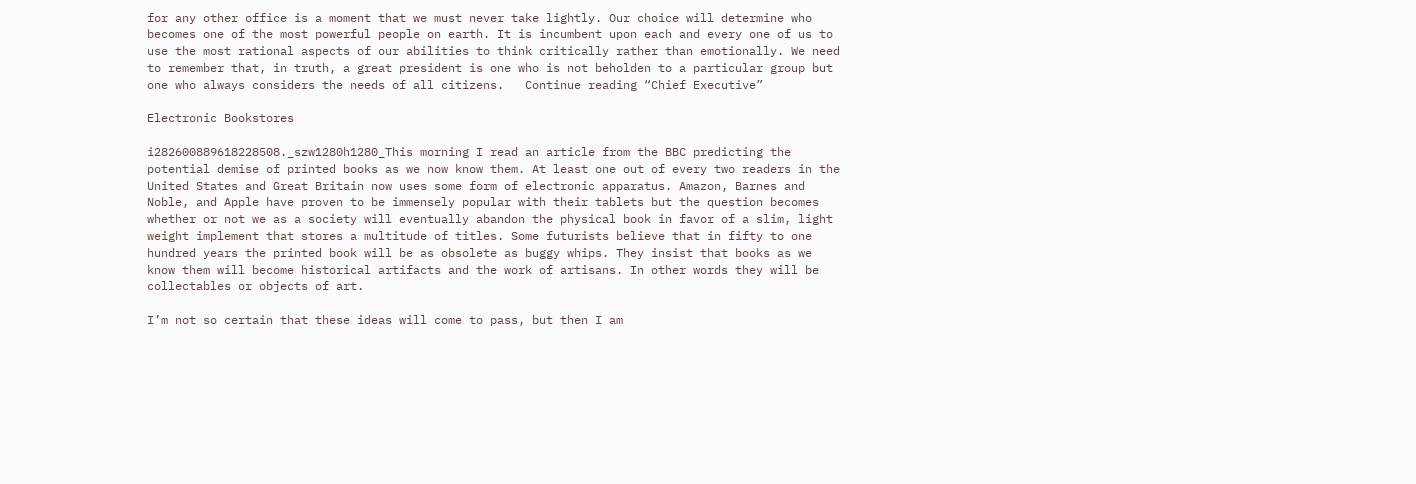for any other office is a moment that we must never take lightly. Our choice will determine who becomes one of the most powerful people on earth. It is incumbent upon each and every one of us to use the most rational aspects of our abilities to think critically rather than emotionally. We need to remember that, in truth, a great president is one who is not beholden to a particular group but one who always considers the needs of all citizens.   Continue reading “Chief Executive”

Electronic Bookstores

i282600889618228508._szw1280h1280_This morning I read an article from the BBC predicting the potential demise of printed books as we now know them. At least one out of every two readers in the United States and Great Britain now uses some form of electronic apparatus. Amazon, Barnes and Noble, and Apple have proven to be immensely popular with their tablets but the question becomes whether or not we as a society will eventually abandon the physical book in favor of a slim, light weight implement that stores a multitude of titles. Some futurists believe that in fifty to one hundred years the printed book will be as obsolete as buggy whips. They insist that books as we know them will become historical artifacts and the work of artisans. In other words they will be collectables or objects of art.

I’m not so certain that these ideas will come to pass, but then I am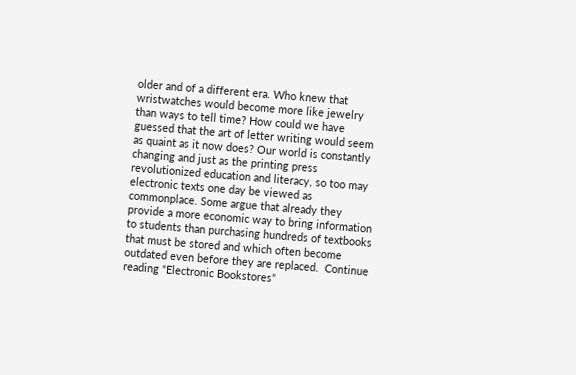older and of a different era. Who knew that wristwatches would become more like jewelry than ways to tell time? How could we have guessed that the art of letter writing would seem as quaint as it now does? Our world is constantly changing and just as the printing press revolutionized education and literacy, so too may electronic texts one day be viewed as commonplace. Some argue that already they provide a more economic way to bring information to students than purchasing hundreds of textbooks that must be stored and which often become outdated even before they are replaced.  Continue reading “Electronic Bookstores”